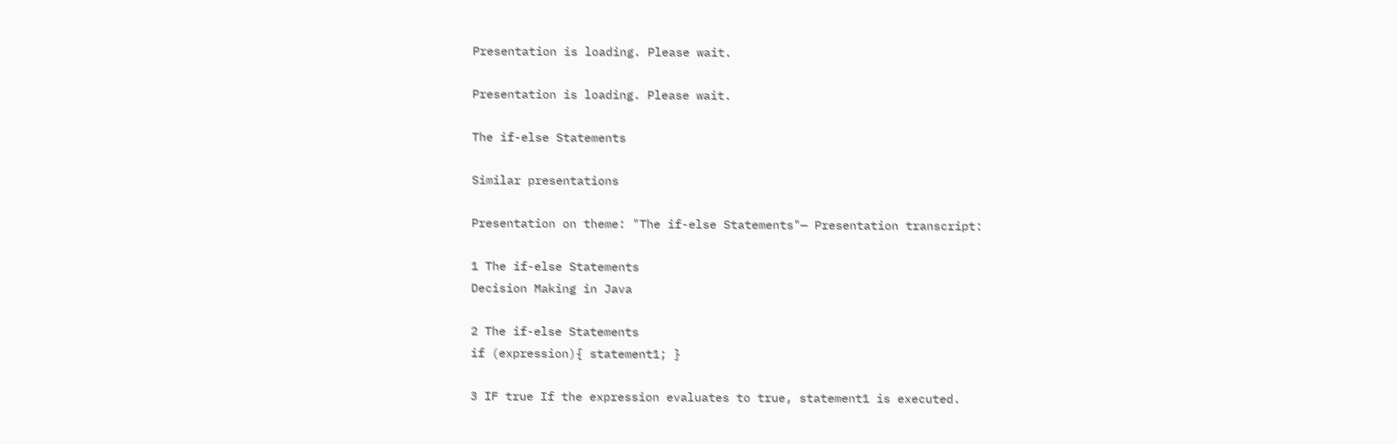Presentation is loading. Please wait.

Presentation is loading. Please wait.

The if-else Statements

Similar presentations

Presentation on theme: "The if-else Statements"— Presentation transcript:

1 The if-else Statements
Decision Making in Java

2 The if-else Statements
if (expression){ statement1; }

3 IF true If the expression evaluates to true, statement1 is executed.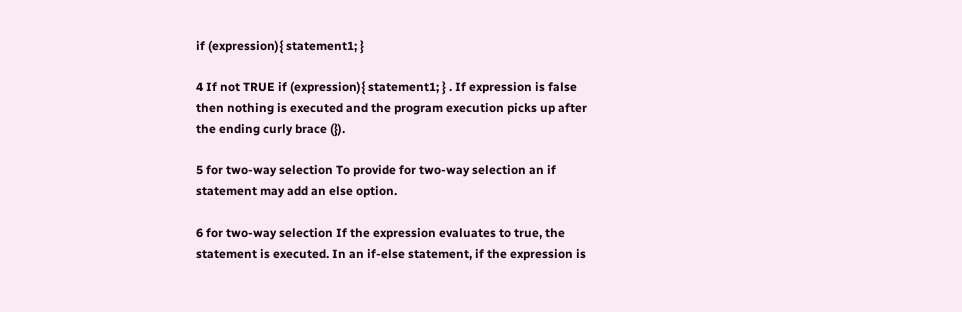if (expression){ statement1; }

4 If not TRUE if (expression){ statement1; } . If expression is false then nothing is executed and the program execution picks up after the ending curly brace (}).

5 for two-way selection To provide for two-way selection an if statement may add an else option.

6 for two-way selection If the expression evaluates to true, the statement is executed. In an if-else statement, if the expression is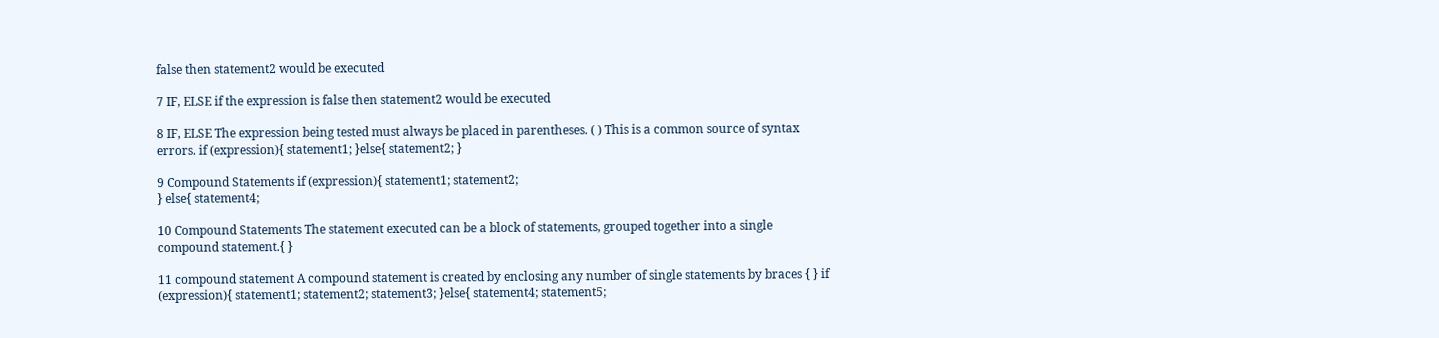false then statement2 would be executed

7 IF, ELSE if the expression is false then statement2 would be executed

8 IF, ELSE The expression being tested must always be placed in parentheses. ( ) This is a common source of syntax errors. if (expression){ statement1; }else{ statement2; }

9 Compound Statements if (expression){ statement1; statement2;
} else{ statement4;

10 Compound Statements The statement executed can be a block of statements, grouped together into a single compound statement.{ }

11 compound statement A compound statement is created by enclosing any number of single statements by braces { } if (expression){ statement1; statement2; statement3; }else{ statement4; statement5;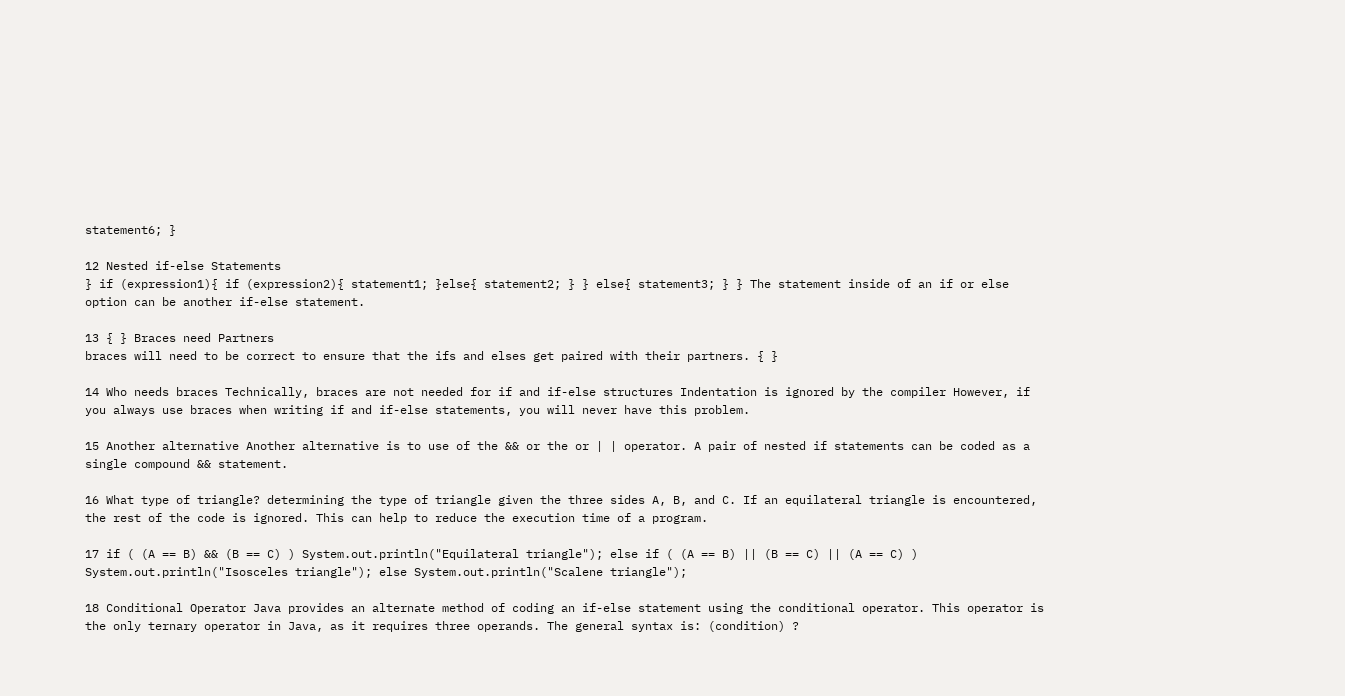statement6; }

12 Nested if-else Statements
} if (expression1){ if (expression2){ statement1; }else{ statement2; } } else{ statement3; } } The statement inside of an if or else option can be another if-else statement.

13 { } Braces need Partners
braces will need to be correct to ensure that the ifs and elses get paired with their partners. { }

14 Who needs braces Technically, braces are not needed for if and if-else structures Indentation is ignored by the compiler However, if you always use braces when writing if and if-else statements, you will never have this problem.

15 Another alternative Another alternative is to use of the && or the or | | operator. A pair of nested if statements can be coded as a single compound && statement.

16 What type of triangle? determining the type of triangle given the three sides A, B, and C. If an equilateral triangle is encountered, the rest of the code is ignored. This can help to reduce the execution time of a program.

17 if ( (A == B) && (B == C) ) System.out.println("Equilateral triangle"); else if ( (A == B) || (B == C) || (A == C) ) System.out.println("Isosceles triangle"); else System.out.println("Scalene triangle");

18 Conditional Operator Java provides an alternate method of coding an if-else statement using the conditional operator. This operator is the only ternary operator in Java, as it requires three operands. The general syntax is: (condition) ?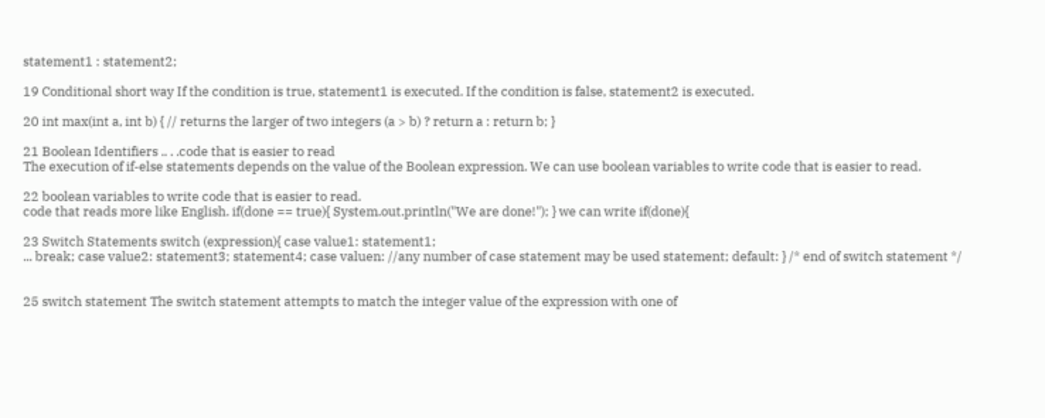statement1 : statement2;

19 Conditional short way If the condition is true, statement1 is executed. If the condition is false, statement2 is executed.

20 int max(int a, int b) { // returns the larger of two integers (a > b) ? return a : return b; }

21 Boolean Identifiers .. . .code that is easier to read
The execution of if-else statements depends on the value of the Boolean expression. We can use boolean variables to write code that is easier to read.

22 boolean variables to write code that is easier to read.
code that reads more like English. if(done == true){ System.out.println("We are done!"); } we can write if(done){

23 Switch Statements switch (expression){ case value1: statement1;
... break; case value2: statement3; statement4; case valuen: //any number of case statement may be used statement; default: } /* end of switch statement */


25 switch statement The switch statement attempts to match the integer value of the expression with one of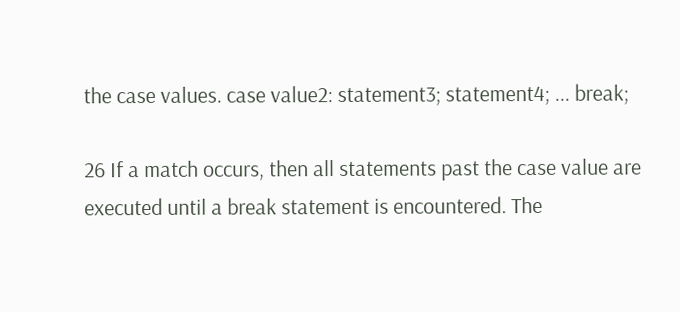the case values. case value2: statement3; statement4; ... break;

26 If a match occurs, then all statements past the case value are executed until a break statement is encountered. The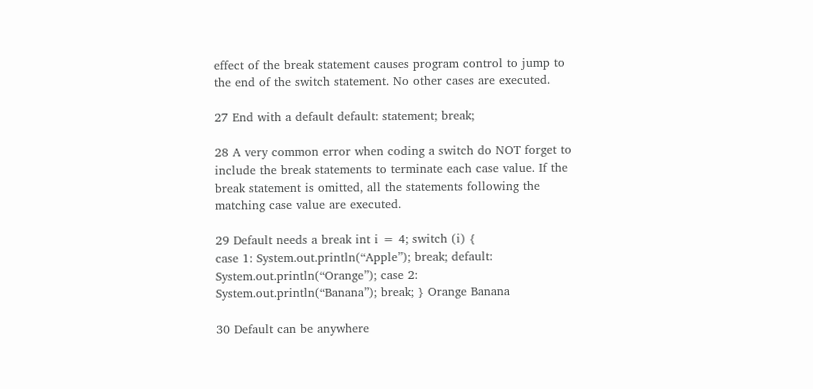effect of the break statement causes program control to jump to the end of the switch statement. No other cases are executed.

27 End with a default default: statement; break;

28 A very common error when coding a switch do NOT forget to include the break statements to terminate each case value. If the break statement is omitted, all the statements following the matching case value are executed.

29 Default needs a break int i = 4; switch (i) {
case 1: System.out.println(“Apple”); break; default: System.out.println(“Orange”); case 2: System.out.println(“Banana”); break; } Orange Banana

30 Default can be anywhere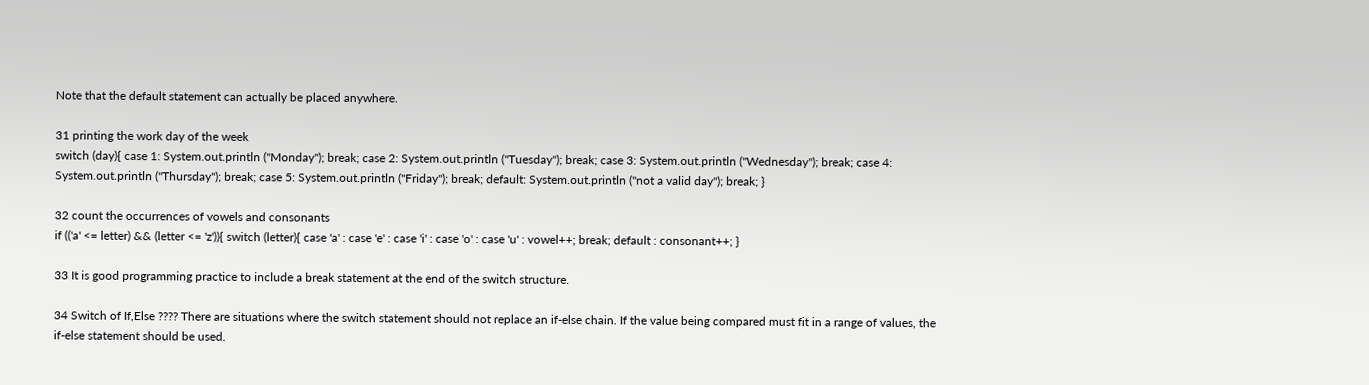Note that the default statement can actually be placed anywhere.

31 printing the work day of the week
switch (day){ case 1: System.out.println ("Monday"); break; case 2: System.out.println ("Tuesday"); break; case 3: System.out.println ("Wednesday"); break; case 4: System.out.println ("Thursday"); break; case 5: System.out.println ("Friday"); break; default: System.out.println ("not a valid day"); break; }

32 count the occurrences of vowels and consonants
if (('a' <= letter) && (letter <= 'z')){ switch (letter){ case 'a' : case 'e' : case 'i' : case 'o' : case 'u' : vowel++; break; default : consonant++; }

33 It is good programming practice to include a break statement at the end of the switch structure.

34 Switch of If,Else ???? There are situations where the switch statement should not replace an if-else chain. If the value being compared must fit in a range of values, the if-else statement should be used.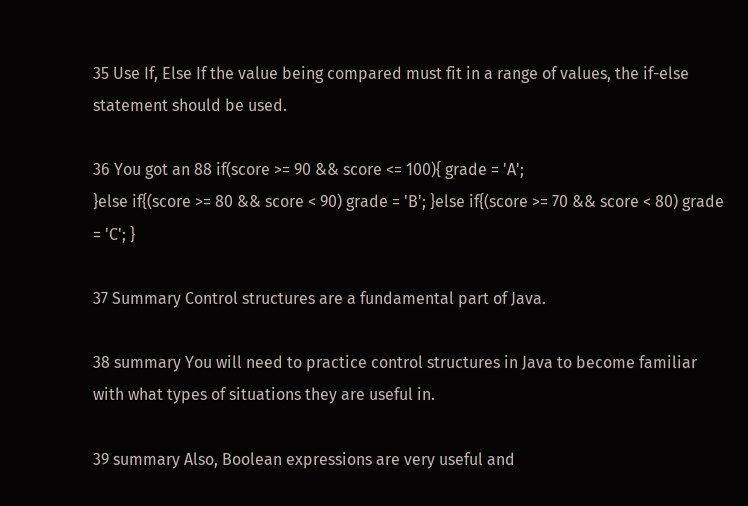35 Use If, Else If the value being compared must fit in a range of values, the if-else statement should be used.

36 You got an 88 if(score >= 90 && score <= 100){ grade = 'A';
}else if{(score >= 80 && score < 90) grade = 'B'; }else if{(score >= 70 && score < 80) grade = 'C'; }

37 Summary Control structures are a fundamental part of Java.

38 summary You will need to practice control structures in Java to become familiar with what types of situations they are useful in.

39 summary Also, Boolean expressions are very useful and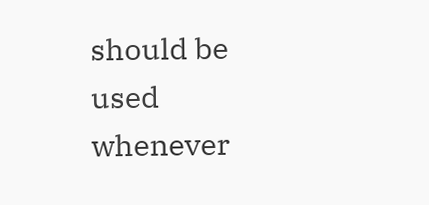should be used whenever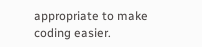appropriate to make coding easier.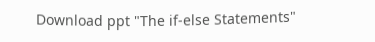Download ppt "The if-else Statements"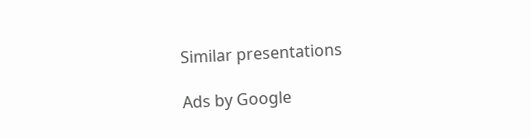Similar presentations

Ads by Google